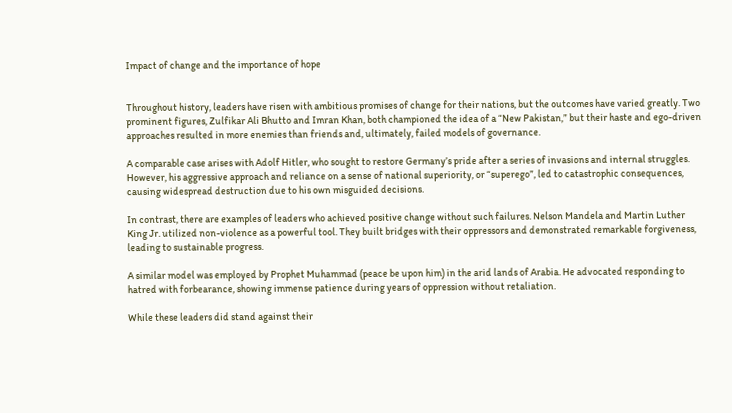Impact of change and the importance of hope


Throughout history, leaders have risen with ambitious promises of change for their nations, but the outcomes have varied greatly. Two prominent figures, Zulfikar Ali Bhutto and Imran Khan, both championed the idea of a “New Pakistan,” but their haste and ego-driven approaches resulted in more enemies than friends and, ultimately, failed models of governance.

A comparable case arises with Adolf Hitler, who sought to restore Germany’s pride after a series of invasions and internal struggles. However, his aggressive approach and reliance on a sense of national superiority, or “superego”, led to catastrophic consequences, causing widespread destruction due to his own misguided decisions.

In contrast, there are examples of leaders who achieved positive change without such failures. Nelson Mandela and Martin Luther King Jr. utilized non-violence as a powerful tool. They built bridges with their oppressors and demonstrated remarkable forgiveness, leading to sustainable progress.

A similar model was employed by Prophet Muhammad (peace be upon him) in the arid lands of Arabia. He advocated responding to hatred with forbearance, showing immense patience during years of oppression without retaliation.

While these leaders did stand against their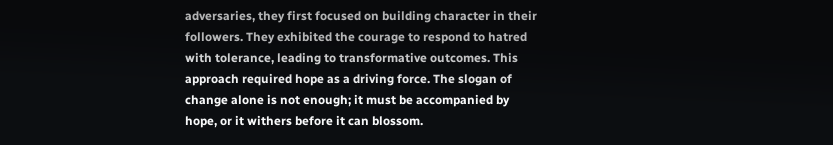adversaries, they first focused on building character in their followers. They exhibited the courage to respond to hatred with tolerance, leading to transformative outcomes. This approach required hope as a driving force. The slogan of change alone is not enough; it must be accompanied by hope, or it withers before it can blossom.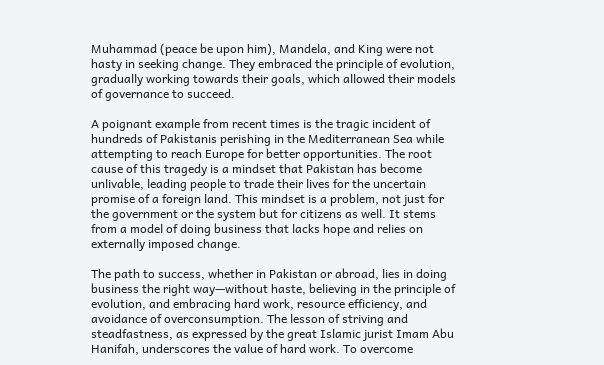Muhammad (peace be upon him), Mandela, and King were not hasty in seeking change. They embraced the principle of evolution, gradually working towards their goals, which allowed their models of governance to succeed.

A poignant example from recent times is the tragic incident of hundreds of Pakistanis perishing in the Mediterranean Sea while attempting to reach Europe for better opportunities. The root cause of this tragedy is a mindset that Pakistan has become unlivable, leading people to trade their lives for the uncertain promise of a foreign land. This mindset is a problem, not just for the government or the system but for citizens as well. It stems from a model of doing business that lacks hope and relies on externally imposed change.

The path to success, whether in Pakistan or abroad, lies in doing business the right way—without haste, believing in the principle of evolution, and embracing hard work, resource efficiency, and avoidance of overconsumption. The lesson of striving and steadfastness, as expressed by the great Islamic jurist Imam Abu Hanifah, underscores the value of hard work. To overcome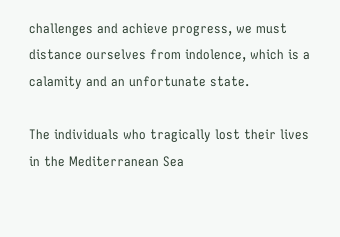challenges and achieve progress, we must distance ourselves from indolence, which is a calamity and an unfortunate state.

The individuals who tragically lost their lives in the Mediterranean Sea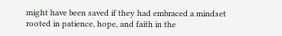might have been saved if they had embraced a mindset rooted in patience, hope, and faith in the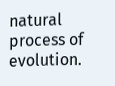natural process of evolution.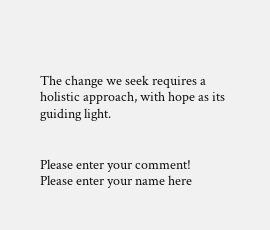The change we seek requires a holistic approach, with hope as its guiding light.


Please enter your comment!
Please enter your name here